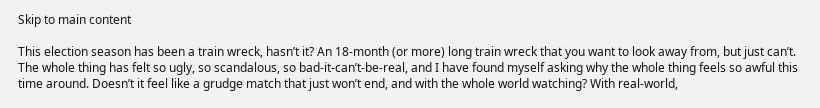Skip to main content

This election season has been a train wreck, hasn’t it? An 18-month (or more) long train wreck that you want to look away from, but just can’t.
The whole thing has felt so ugly, so scandalous, so bad-it-can’t-be-real, and I have found myself asking why the whole thing feels so awful this time around. Doesn’t it feel like a grudge match that just won’t end, and with the whole world watching? With real-world,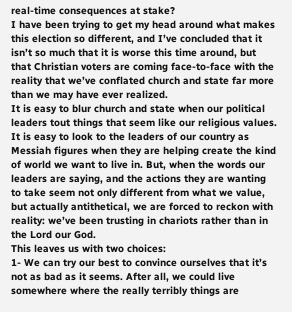real-time consequences at stake?
I have been trying to get my head around what makes this election so different, and I’ve concluded that it isn’t so much that it is worse this time around, but that Christian voters are coming face-to-face with the reality that we’ve conflated church and state far more than we may have ever realized.
It is easy to blur church and state when our political leaders tout things that seem like our religious values. It is easy to look to the leaders of our country as Messiah figures when they are helping create the kind of world we want to live in. But, when the words our leaders are saying, and the actions they are wanting to take seem not only different from what we value, but actually antithetical, we are forced to reckon with reality: we’ve been trusting in chariots rather than in the Lord our God.
This leaves us with two choices:
1- We can try our best to convince ourselves that it’s not as bad as it seems. After all, we could live somewhere where the really terribly things are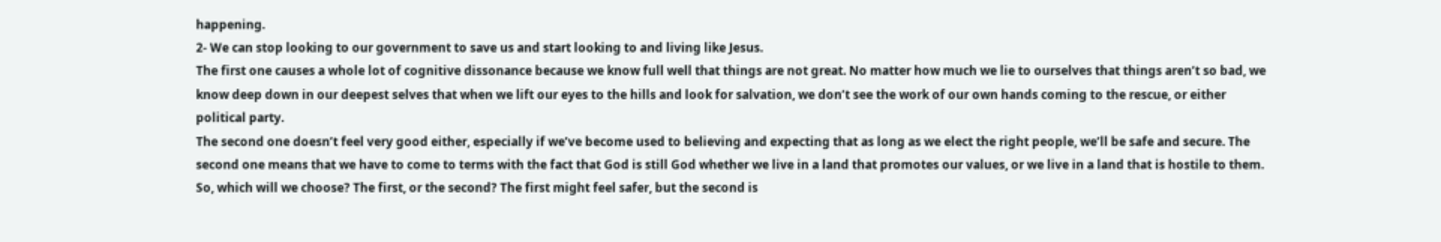happening.
2- We can stop looking to our government to save us and start looking to and living like Jesus.
The first one causes a whole lot of cognitive dissonance because we know full well that things are not great. No matter how much we lie to ourselves that things aren’t so bad, we know deep down in our deepest selves that when we lift our eyes to the hills and look for salvation, we don’t see the work of our own hands coming to the rescue, or either political party.
The second one doesn’t feel very good either, especially if we’ve become used to believing and expecting that as long as we elect the right people, we’ll be safe and secure. The second one means that we have to come to terms with the fact that God is still God whether we live in a land that promotes our values, or we live in a land that is hostile to them.
So, which will we choose? The first, or the second? The first might feel safer, but the second is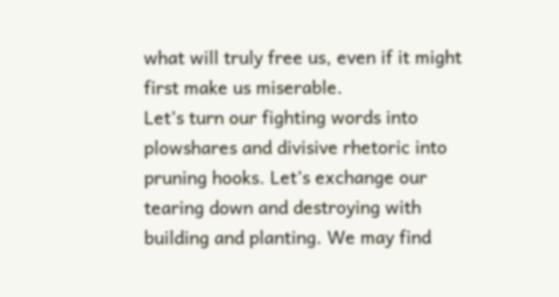what will truly free us, even if it might first make us miserable.
Let’s turn our fighting words into plowshares and divisive rhetoric into pruning hooks. Let’s exchange our tearing down and destroying with building and planting. We may find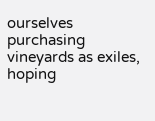ourselves purchasing vineyards as exiles, hoping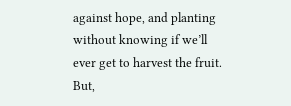against hope, and planting without knowing if we’ll ever get to harvest the fruit. But,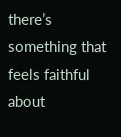there’s something that feels faithful about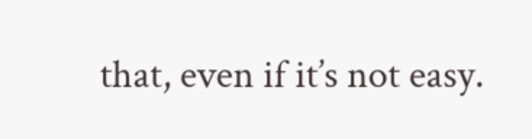that, even if it’s not easy.